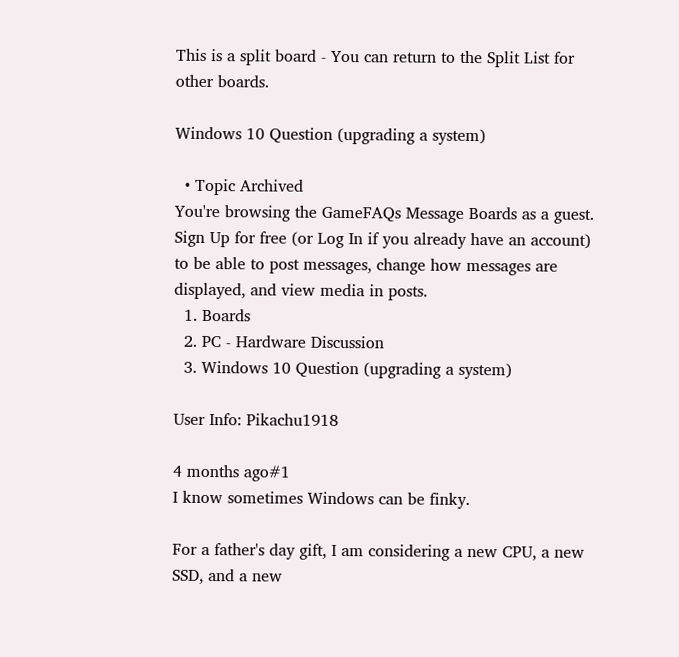This is a split board - You can return to the Split List for other boards.

Windows 10 Question (upgrading a system)

  • Topic Archived
You're browsing the GameFAQs Message Boards as a guest. Sign Up for free (or Log In if you already have an account) to be able to post messages, change how messages are displayed, and view media in posts.
  1. Boards
  2. PC - Hardware Discussion
  3. Windows 10 Question (upgrading a system)

User Info: Pikachu1918

4 months ago#1
I know sometimes Windows can be finky.

For a father's day gift, I am considering a new CPU, a new SSD, and a new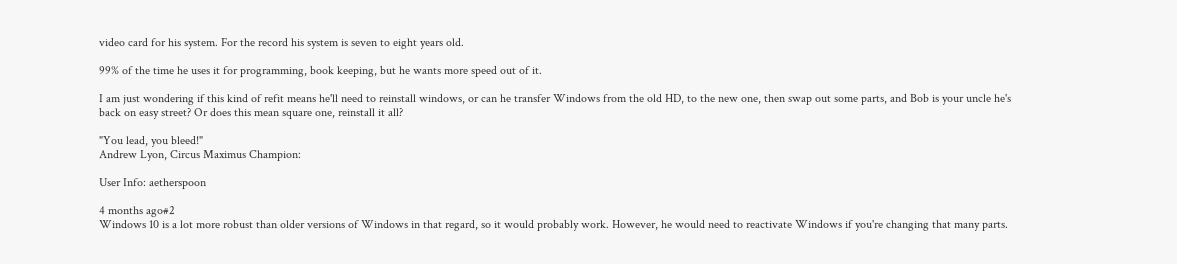video card for his system. For the record his system is seven to eight years old.

99% of the time he uses it for programming, book keeping, but he wants more speed out of it.

I am just wondering if this kind of refit means he'll need to reinstall windows, or can he transfer Windows from the old HD, to the new one, then swap out some parts, and Bob is your uncle he's back on easy street? Or does this mean square one, reinstall it all?

"You lead, you bleed!"
Andrew Lyon, Circus Maximus Champion:

User Info: aetherspoon

4 months ago#2
Windows 10 is a lot more robust than older versions of Windows in that regard, so it would probably work. However, he would need to reactivate Windows if you're changing that many parts.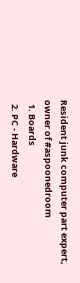Resident junk computer part expert, owner of #aspoonedroom
  1. Boards
  2. PC - Hardware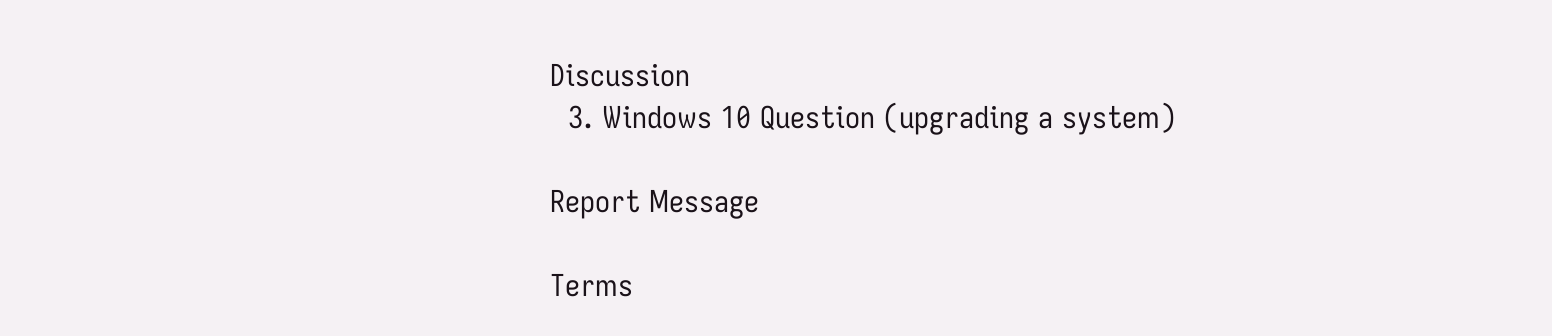Discussion
  3. Windows 10 Question (upgrading a system)

Report Message

Terms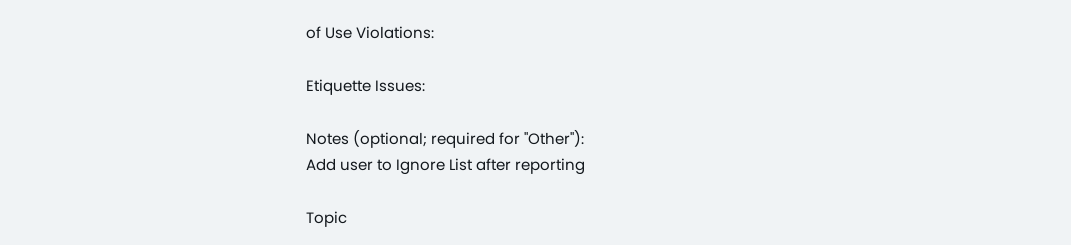of Use Violations:

Etiquette Issues:

Notes (optional; required for "Other"):
Add user to Ignore List after reporting

Topic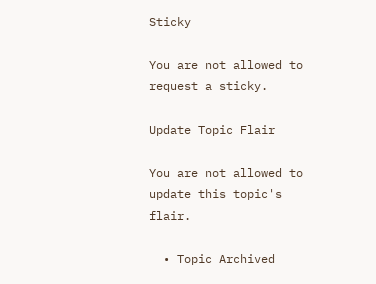Sticky

You are not allowed to request a sticky.

Update Topic Flair

You are not allowed to update this topic's flair.

  • Topic Archived